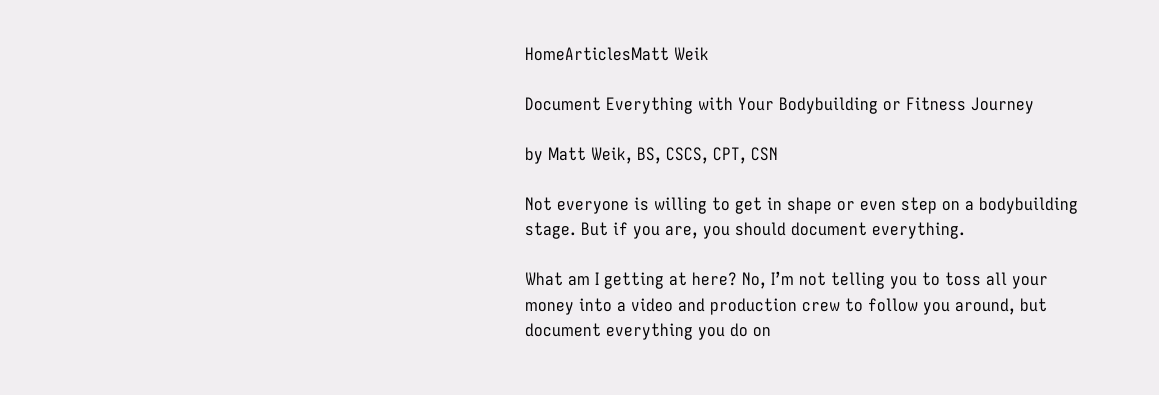HomeArticlesMatt Weik

Document Everything with Your Bodybuilding or Fitness Journey

by Matt Weik, BS, CSCS, CPT, CSN

Not everyone is willing to get in shape or even step on a bodybuilding stage. But if you are, you should document everything.

What am I getting at here? No, I’m not telling you to toss all your money into a video and production crew to follow you around, but document everything you do on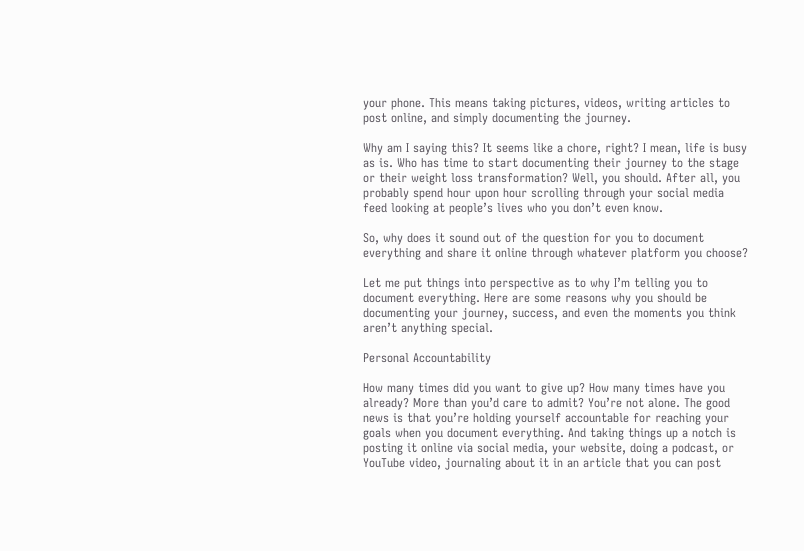your phone. This means taking pictures, videos, writing articles to post online, and simply documenting the journey.

Why am I saying this? It seems like a chore, right? I mean, life is busy as is. Who has time to start documenting their journey to the stage or their weight loss transformation? Well, you should. After all, you probably spend hour upon hour scrolling through your social media feed looking at people’s lives who you don’t even know.

So, why does it sound out of the question for you to document everything and share it online through whatever platform you choose?

Let me put things into perspective as to why I’m telling you to document everything. Here are some reasons why you should be documenting your journey, success, and even the moments you think aren’t anything special.

Personal Accountability

How many times did you want to give up? How many times have you already? More than you’d care to admit? You’re not alone. The good news is that you’re holding yourself accountable for reaching your goals when you document everything. And taking things up a notch is posting it online via social media, your website, doing a podcast, or YouTube video, journaling about it in an article that you can post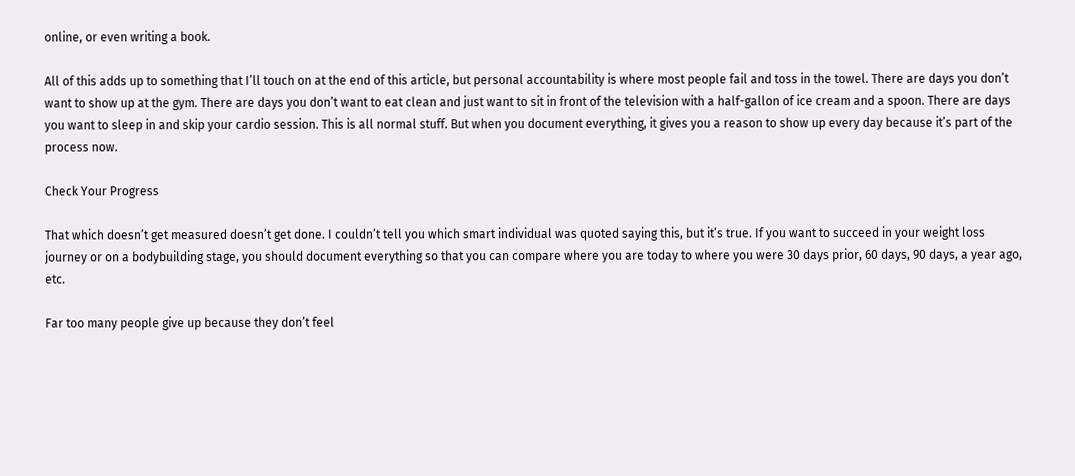online, or even writing a book.

All of this adds up to something that I’ll touch on at the end of this article, but personal accountability is where most people fail and toss in the towel. There are days you don’t want to show up at the gym. There are days you don’t want to eat clean and just want to sit in front of the television with a half-gallon of ice cream and a spoon. There are days you want to sleep in and skip your cardio session. This is all normal stuff. But when you document everything, it gives you a reason to show up every day because it’s part of the process now.

Check Your Progress

That which doesn’t get measured doesn’t get done. I couldn’t tell you which smart individual was quoted saying this, but it’s true. If you want to succeed in your weight loss journey or on a bodybuilding stage, you should document everything so that you can compare where you are today to where you were 30 days prior, 60 days, 90 days, a year ago, etc.

Far too many people give up because they don’t feel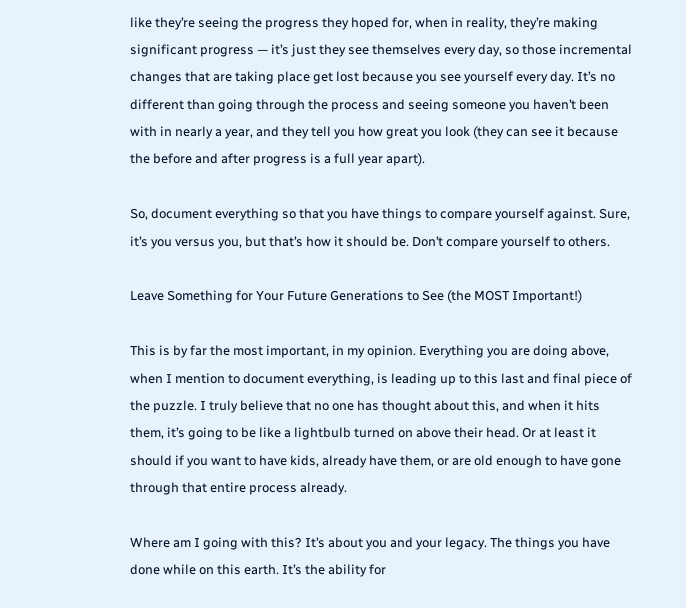like they’re seeing the progress they hoped for, when in reality, they’re making significant progress — it’s just they see themselves every day, so those incremental changes that are taking place get lost because you see yourself every day. It’s no different than going through the process and seeing someone you haven’t been with in nearly a year, and they tell you how great you look (they can see it because the before and after progress is a full year apart).

So, document everything so that you have things to compare yourself against. Sure, it’s you versus you, but that’s how it should be. Don’t compare yourself to others.

Leave Something for Your Future Generations to See (the MOST Important!)

This is by far the most important, in my opinion. Everything you are doing above, when I mention to document everything, is leading up to this last and final piece of the puzzle. I truly believe that no one has thought about this, and when it hits them, it’s going to be like a lightbulb turned on above their head. Or at least it should if you want to have kids, already have them, or are old enough to have gone through that entire process already.

Where am I going with this? It’s about you and your legacy. The things you have done while on this earth. It’s the ability for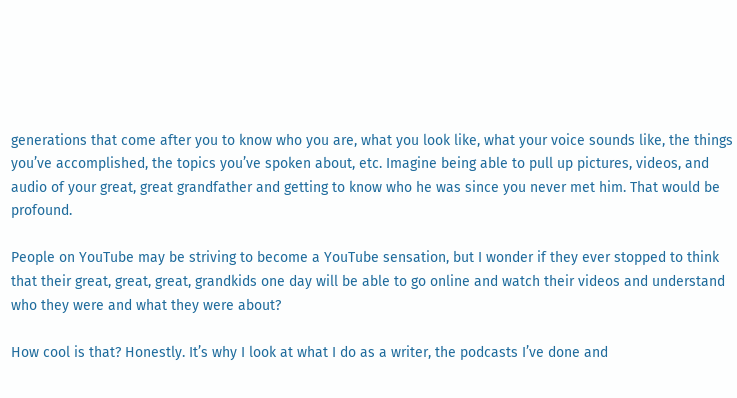generations that come after you to know who you are, what you look like, what your voice sounds like, the things you’ve accomplished, the topics you’ve spoken about, etc. Imagine being able to pull up pictures, videos, and audio of your great, great grandfather and getting to know who he was since you never met him. That would be profound.

People on YouTube may be striving to become a YouTube sensation, but I wonder if they ever stopped to think that their great, great, great, grandkids one day will be able to go online and watch their videos and understand who they were and what they were about?

How cool is that? Honestly. It’s why I look at what I do as a writer, the podcasts I’ve done and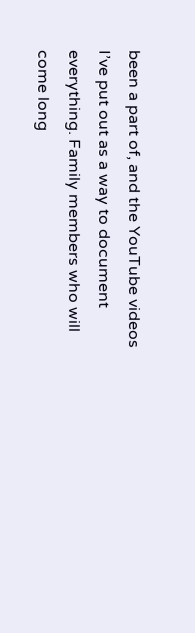been a part of, and the YouTube videos I’ve put out as a way to document everything. Family members who will come long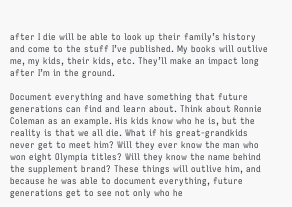after I die will be able to look up their family’s history and come to the stuff I’ve published. My books will outlive me, my kids, their kids, etc. They’ll make an impact long after I’m in the ground.

Document everything and have something that future generations can find and learn about. Think about Ronnie Coleman as an example. His kids know who he is, but the reality is that we all die. What if his great-grandkids never get to meet him? Will they ever know the man who won eight Olympia titles? Will they know the name behind the supplement brand? These things will outlive him, and because he was able to document everything, future generations get to see not only who he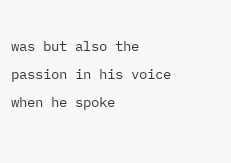was but also the passion in his voice when he spoke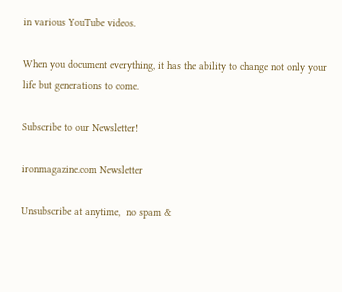in various YouTube videos.

When you document everything, it has the ability to change not only your life but generations to come.

Subscribe to our Newsletter!

ironmagazine.com Newsletter

Unsubscribe at anytime,  no spam &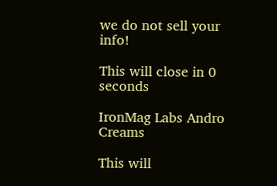we do not sell your info!

This will close in 0 seconds

IronMag Labs Andro Creams

This will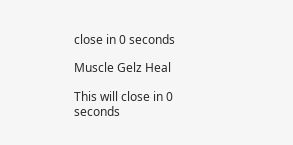close in 0 seconds

Muscle Gelz Heal

This will close in 0 seconds